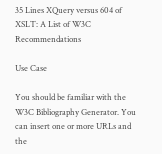35 Lines XQuery versus 604 of XSLT: A List of W3C Recommendations

Use Case

You should be familiar with the W3C Bibliography Generator. You can insert one or more URLs and the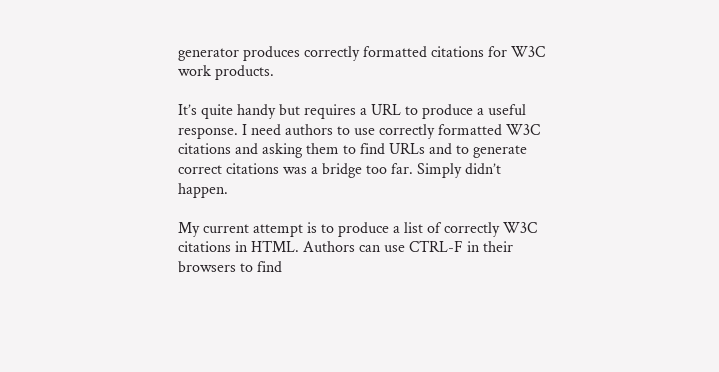generator produces correctly formatted citations for W3C work products.

It’s quite handy but requires a URL to produce a useful response. I need authors to use correctly formatted W3C citations and asking them to find URLs and to generate correct citations was a bridge too far. Simply didn’t happen.

My current attempt is to produce a list of correctly W3C citations in HTML. Authors can use CTRL-F in their browsers to find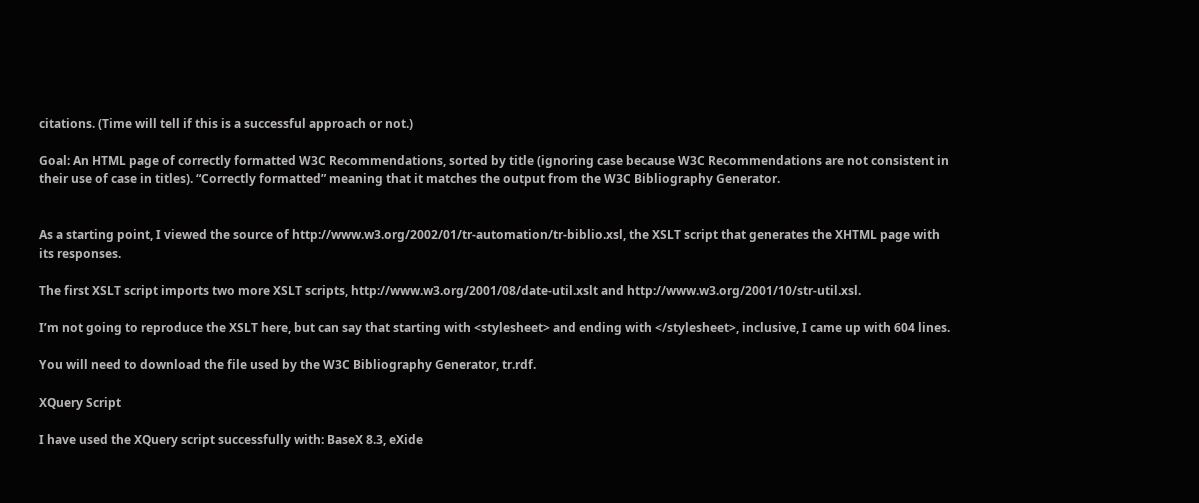citations. (Time will tell if this is a successful approach or not.)

Goal: An HTML page of correctly formatted W3C Recommendations, sorted by title (ignoring case because W3C Recommendations are not consistent in their use of case in titles). “Correctly formatted” meaning that it matches the output from the W3C Bibliography Generator.


As a starting point, I viewed the source of http://www.w3.org/2002/01/tr-automation/tr-biblio.xsl, the XSLT script that generates the XHTML page with its responses.

The first XSLT script imports two more XSLT scripts, http://www.w3.org/2001/08/date-util.xslt and http://www.w3.org/2001/10/str-util.xsl.

I’m not going to reproduce the XSLT here, but can say that starting with <stylesheet> and ending with </stylesheet>, inclusive, I came up with 604 lines.

You will need to download the file used by the W3C Bibliography Generator, tr.rdf.

XQuery Script

I have used the XQuery script successfully with: BaseX 8.3, eXide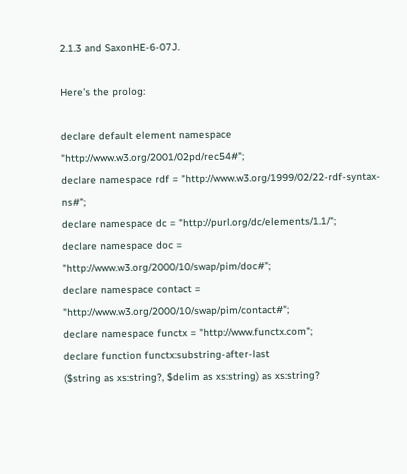2.1.3 and SaxonHE-6-07J.

Here’s the prolog:

declare default element namespace "http://www.w3.org/2001/02pd/rec54#";
declare namespace rdf = "http://www.w3.org/1999/02/22-rdf-syntax-ns#";
declare namespace dc = "http://purl.org/dc/elements/1.1/";
declare namespace doc = "http://www.w3.org/2000/10/swap/pim/doc#";
declare namespace contact = "http://www.w3.org/2000/10/swap/pim/contact#";
declare namespace functx = "http://www.functx.com";
declare function functx:substring-after-last
($string as xs:string?, $delim as xs:string) as xs:string?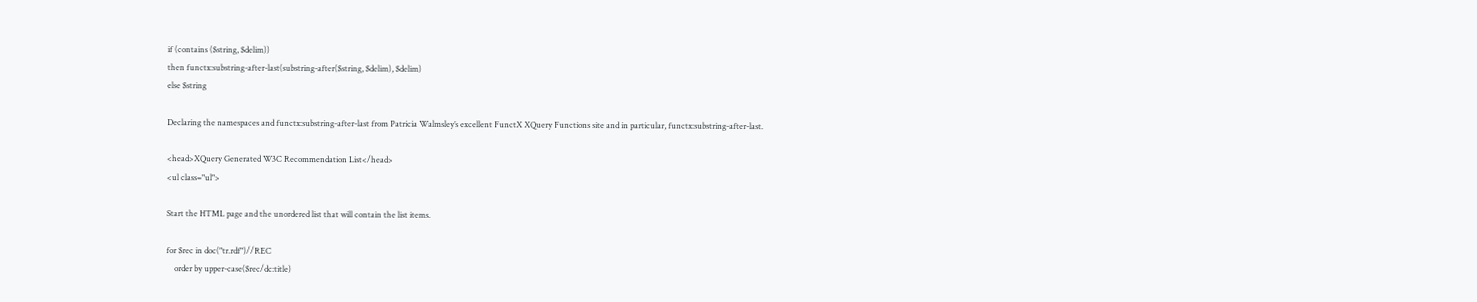if (contains ($string, $delim))
then functx:substring-after-last(substring-after($string, $delim), $delim)
else $string

Declaring the namespaces and functx:substring-after-last from Patricia Walmsley’s excellent FunctX XQuery Functions site and in particular, functx:substring-after-last.

<head>XQuery Generated W3C Recommendation List</head>
<ul class="ul">

Start the HTML page and the unordered list that will contain the list items.

for $rec in doc("tr.rdf")//REC
    order by upper-case($rec/dc:title)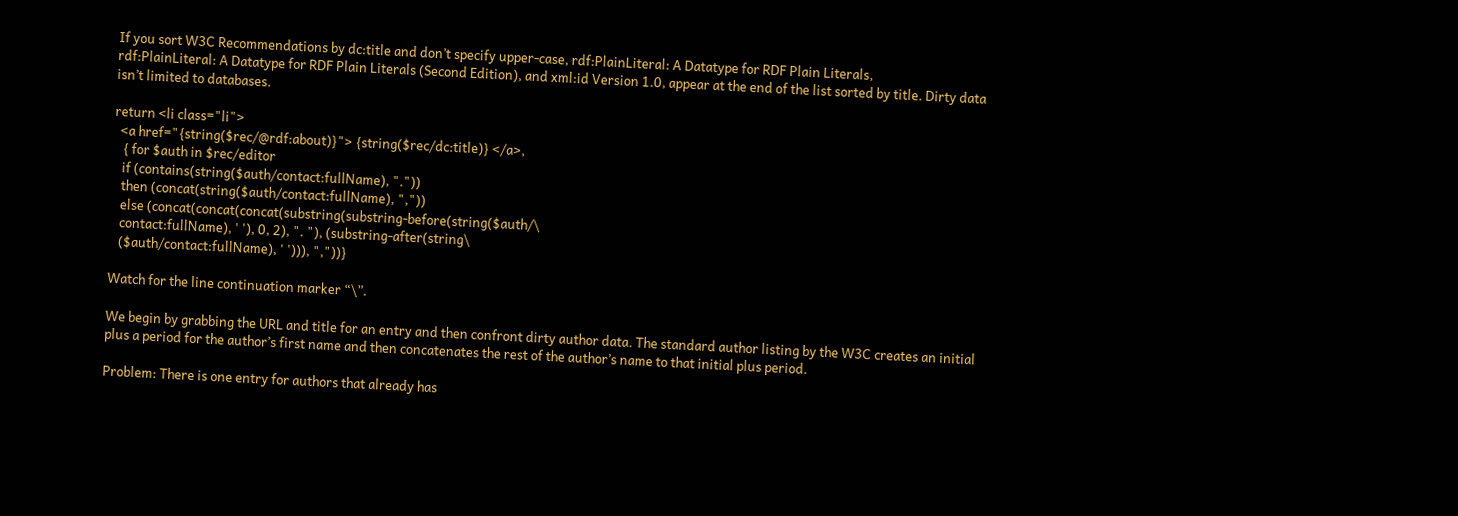If you sort W3C Recommendations by dc:title and don’t specify upper-case, rdf:PlainLiteral: A Datatype for RDF Plain Literals,
rdf:PlainLiteral: A Datatype for RDF Plain Literals (Second Edition), and xml:id Version 1.0, appear at the end of the list sorted by title. Dirty data isn’t limited to databases.

return <li class="li">
  <a href="{string($rec/@rdf:about)}"> {string($rec/dc:title)} </a>,
   { for $auth in $rec/editor
   if (contains(string($auth/contact:fullName), "."))
   then (concat(string($auth/contact:fullName), ","))
   else (concat(concat(concat(substring(substring-before(string($auth/\
   contact:fullName), ' '), 0, 2), ". "), (substring-after(string\
   ($auth/contact:fullName), ' '))), ","))}

Watch for the line continuation marker “\”.

We begin by grabbing the URL and title for an entry and then confront dirty author data. The standard author listing by the W3C creates an initial plus a period for the author’s first name and then concatenates the rest of the author’s name to that initial plus period.

Problem: There is one entry for authors that already has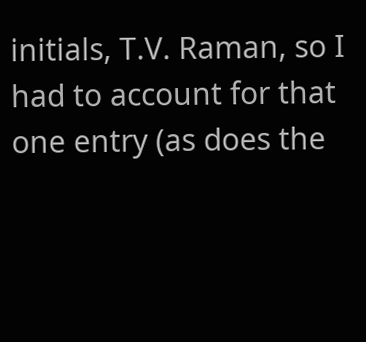initials, T.V. Raman, so I had to account for that one entry (as does the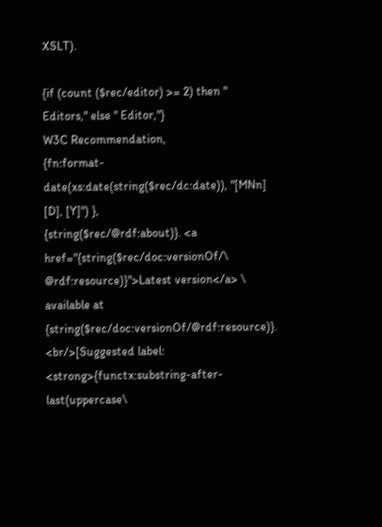XSLT).

{if (count ($rec/editor) >= 2) then " Editors," else " Editor,"}
W3C Recommendation,
{fn:format-date(xs:date(string($rec/dc:date)), "[MNn] [D], [Y]") },
{string($rec/@rdf:about)}. <a href="{string($rec/doc:versionOf/\
@rdf:resource)}">Latest version</a> \
available at {string($rec/doc:versionOf/@rdf:resource)}.
<br/>[Suggested label: <strong>{functx:substring-after-last(uppercase\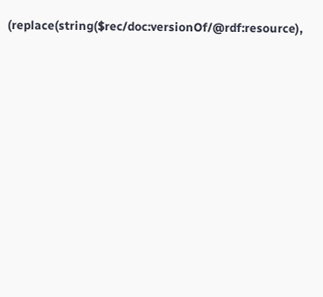(replace(string($rec/doc:versionOf/@rdf:resource),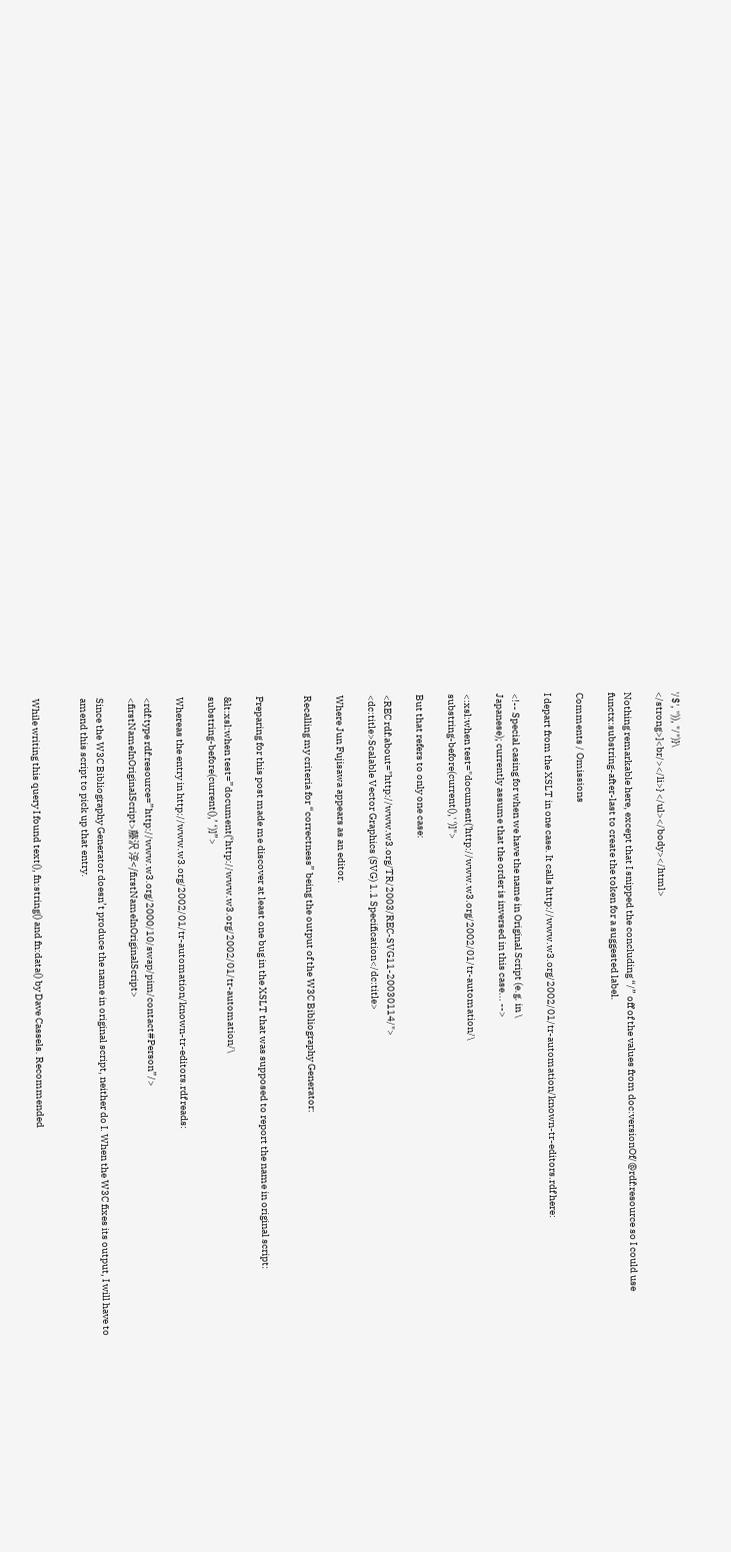'/$', '')), "/")}\
</strong>]<br/></li>} </ul></body></html>

Nothing remarkable here, except that I snipped the concluding “/” off of the values from doc:versionOf/@rdf:resource so I could use functx:substring-after-last to create the token for a suggested label.

Comments / Omissions

I depart from the XSLT in one case. It calls http://www.w3.org/2002/01/tr-automation/known-tr-editors.rdf here:

<!-- Special casing for when we have the name in Original Script (e.g. in \
Japanese); currently assume that the order is inversed in this case... -->

<:xsl:when test="document('http://www.w3.org/2002/01/tr-automation/\
substring-before(current(),' ')]">

But that refers to only one case:

<REC rdf:about="http://www.w3.org/TR/2003/REC-SVG11-20030114/">
<dc:title>Scalable Vector Graphics (SVG) 1.1 Specification</dc:title>

Where Jun Fujisawa appears as an editor.

Recalling my criteria for “correctness” being the output of the W3C Bibliography Generator:


Preparing for this post made me discover at least one bug in the XSLT that was supposed to report the name in original script:

&lt:xsl:when test=”document(‘http://www.w3.org/2002/01/tr-automation/\
substring-before(current(),’ ‘)]”>

Whereas the entry in http://www.w3.org/2002/01/tr-automation/known-tr-editors.rdf reads:

<rdf:type rdf:resource=”http://www.w3.org/2000/10/swap/pim/contact#Person”/>
<firstNameInOriginalScript>藤沢 淳</firstNameInOriginalScript>

Since the W3C Bibliography Generator doesn’t produce the name in original script, neither do I. When the W3C fixes its output, I will have to amend this script to pick up that entry.


While writing this query I found text(), fn:string() and fn:data() by Dave Cassels. Recommended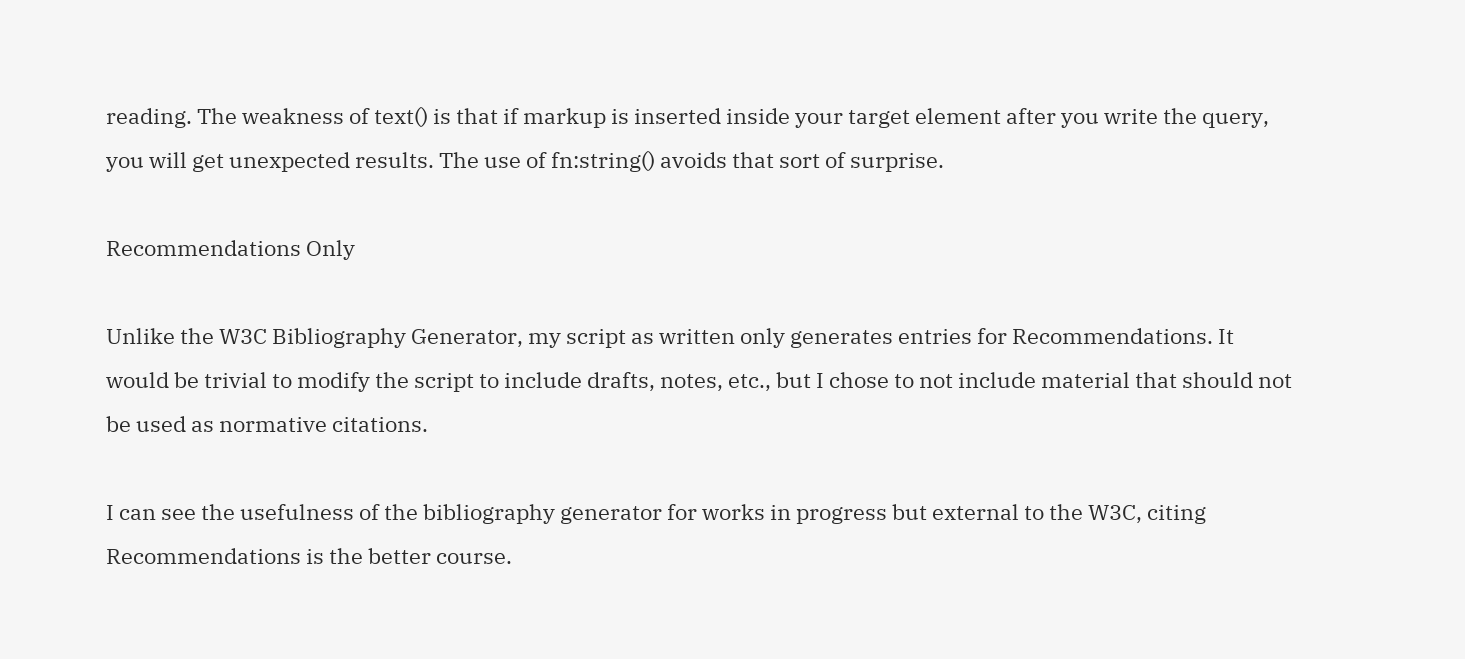reading. The weakness of text() is that if markup is inserted inside your target element after you write the query, you will get unexpected results. The use of fn:string() avoids that sort of surprise.

Recommendations Only

Unlike the W3C Bibliography Generator, my script as written only generates entries for Recommendations. It would be trivial to modify the script to include drafts, notes, etc., but I chose to not include material that should not be used as normative citations.

I can see the usefulness of the bibliography generator for works in progress but external to the W3C, citing Recommendations is the better course.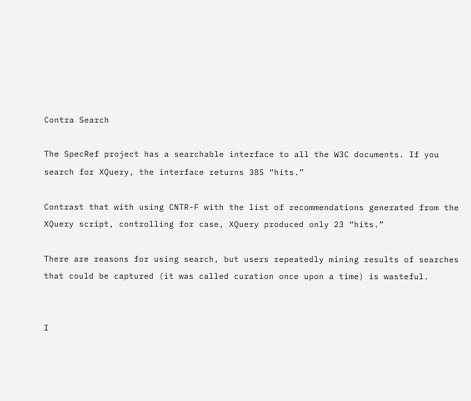Contra Search

The SpecRef project has a searchable interface to all the W3C documents. If you search for XQuery, the interface returns 385 “hits.”

Contrast that with using CNTR-F with the list of recommendations generated from the XQuery script, controlling for case, XQuery produced only 23 “hits.”

There are reasons for using search, but users repeatedly mining results of searches that could be captured (it was called curation once upon a time) is wasteful.


I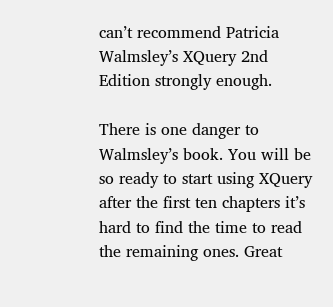can’t recommend Patricia Walmsley’s XQuery 2nd Edition strongly enough.

There is one danger to Walmsley’s book. You will be so ready to start using XQuery after the first ten chapters it’s hard to find the time to read the remaining ones. Great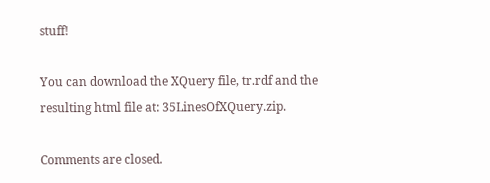stuff!

You can download the XQuery file, tr.rdf and the resulting html file at: 35LinesOfXQuery.zip.

Comments are closed.